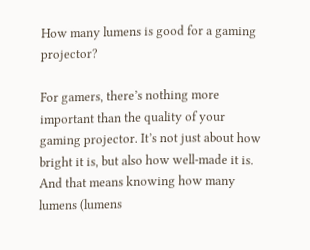How many lumens is good for a gaming projector?

For gamers, there’s nothing more important than the quality of your gaming projector. It’s not just about how bright it is, but also how well-made it is. And that means knowing how many lumens (lumens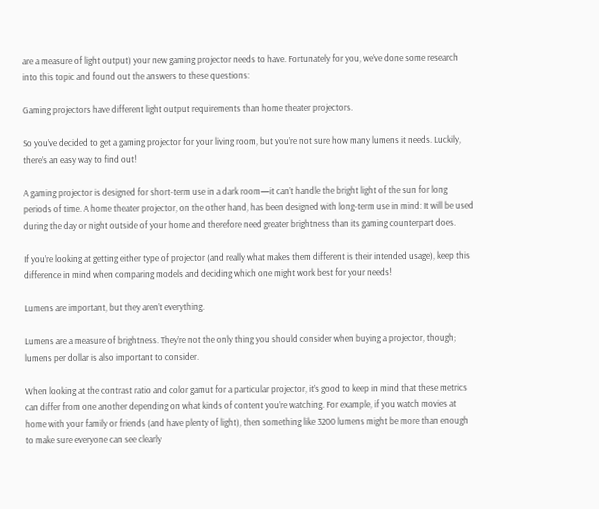are a measure of light output) your new gaming projector needs to have. Fortunately for you, we’ve done some research into this topic and found out the answers to these questions:

Gaming projectors have different light output requirements than home theater projectors.

So you’ve decided to get a gaming projector for your living room, but you’re not sure how many lumens it needs. Luckily, there’s an easy way to find out!

A gaming projector is designed for short-term use in a dark room—it can’t handle the bright light of the sun for long periods of time. A home theater projector, on the other hand, has been designed with long-term use in mind: It will be used during the day or night outside of your home and therefore need greater brightness than its gaming counterpart does.

If you’re looking at getting either type of projector (and really what makes them different is their intended usage), keep this difference in mind when comparing models and deciding which one might work best for your needs!

Lumens are important, but they aren’t everything.

Lumens are a measure of brightness. They’re not the only thing you should consider when buying a projector, though; lumens per dollar is also important to consider.

When looking at the contrast ratio and color gamut for a particular projector, it’s good to keep in mind that these metrics can differ from one another depending on what kinds of content you’re watching. For example, if you watch movies at home with your family or friends (and have plenty of light), then something like 3200 lumens might be more than enough to make sure everyone can see clearly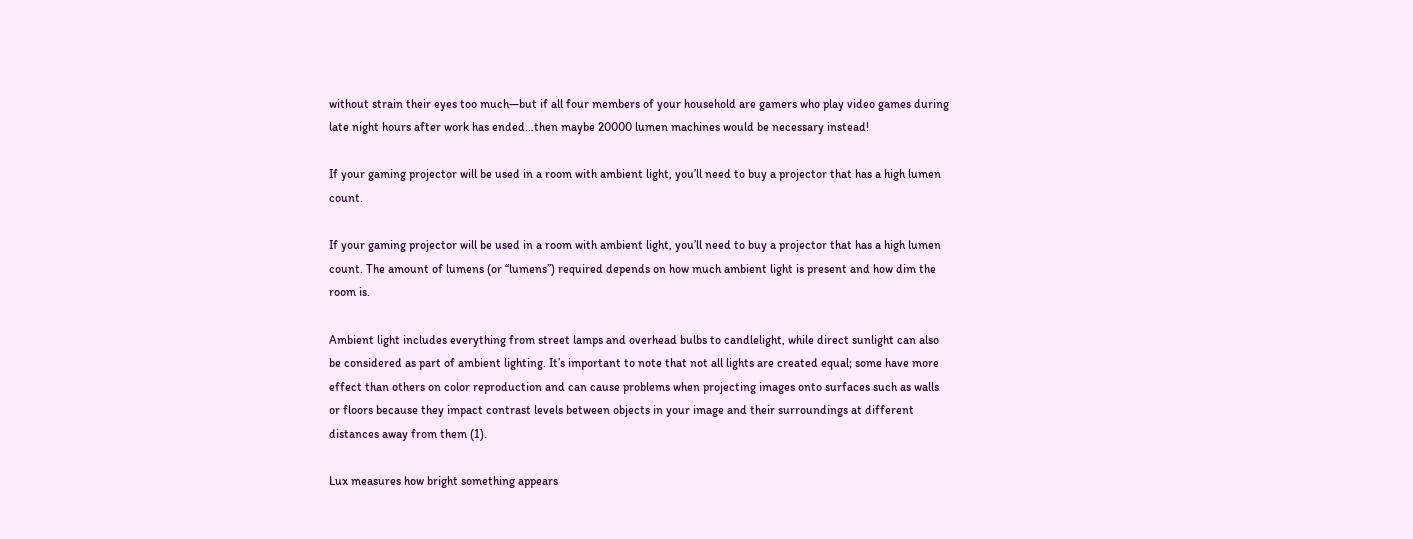without strain their eyes too much—but if all four members of your household are gamers who play video games during late night hours after work has ended…then maybe 20000 lumen machines would be necessary instead!

If your gaming projector will be used in a room with ambient light, you’ll need to buy a projector that has a high lumen count.

If your gaming projector will be used in a room with ambient light, you’ll need to buy a projector that has a high lumen count. The amount of lumens (or “lumens”) required depends on how much ambient light is present and how dim the room is.

Ambient light includes everything from street lamps and overhead bulbs to candlelight, while direct sunlight can also be considered as part of ambient lighting. It’s important to note that not all lights are created equal; some have more effect than others on color reproduction and can cause problems when projecting images onto surfaces such as walls or floors because they impact contrast levels between objects in your image and their surroundings at different distances away from them (1).

Lux measures how bright something appears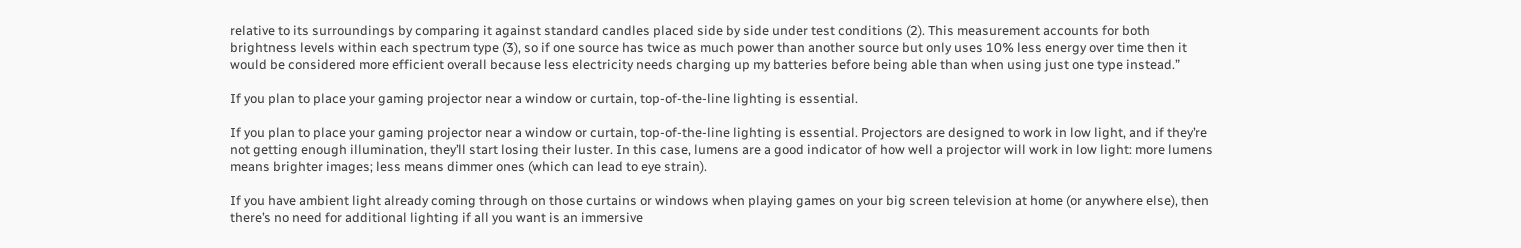relative to its surroundings by comparing it against standard candles placed side by side under test conditions (2). This measurement accounts for both brightness levels within each spectrum type (3), so if one source has twice as much power than another source but only uses 10% less energy over time then it would be considered more efficient overall because less electricity needs charging up my batteries before being able than when using just one type instead.”

If you plan to place your gaming projector near a window or curtain, top-of-the-line lighting is essential.

If you plan to place your gaming projector near a window or curtain, top-of-the-line lighting is essential. Projectors are designed to work in low light, and if they’re not getting enough illumination, they’ll start losing their luster. In this case, lumens are a good indicator of how well a projector will work in low light: more lumens means brighter images; less means dimmer ones (which can lead to eye strain).

If you have ambient light already coming through on those curtains or windows when playing games on your big screen television at home (or anywhere else), then there’s no need for additional lighting if all you want is an immersive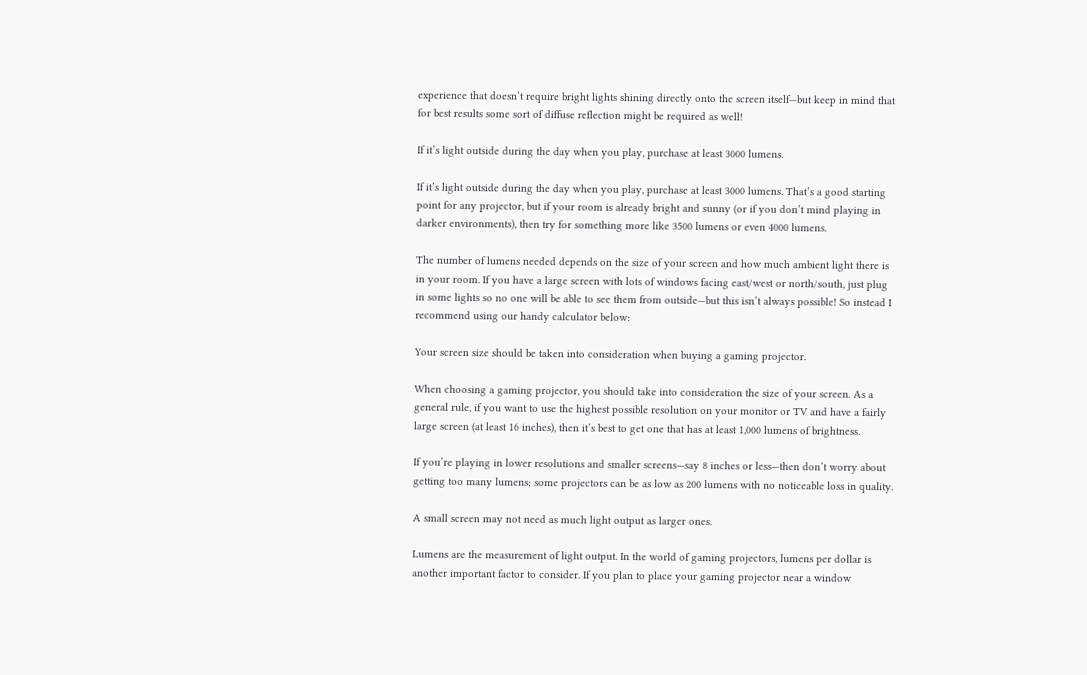experience that doesn’t require bright lights shining directly onto the screen itself—but keep in mind that for best results some sort of diffuse reflection might be required as well!

If it’s light outside during the day when you play, purchase at least 3000 lumens.

If it’s light outside during the day when you play, purchase at least 3000 lumens. That’s a good starting point for any projector, but if your room is already bright and sunny (or if you don’t mind playing in darker environments), then try for something more like 3500 lumens or even 4000 lumens.

The number of lumens needed depends on the size of your screen and how much ambient light there is in your room. If you have a large screen with lots of windows facing east/west or north/south, just plug in some lights so no one will be able to see them from outside—but this isn’t always possible! So instead I recommend using our handy calculator below:

Your screen size should be taken into consideration when buying a gaming projector.

When choosing a gaming projector, you should take into consideration the size of your screen. As a general rule, if you want to use the highest possible resolution on your monitor or TV and have a fairly large screen (at least 16 inches), then it’s best to get one that has at least 1,000 lumens of brightness.

If you’re playing in lower resolutions and smaller screens—say 8 inches or less—then don’t worry about getting too many lumens; some projectors can be as low as 200 lumens with no noticeable loss in quality.

A small screen may not need as much light output as larger ones.

Lumens are the measurement of light output. In the world of gaming projectors, lumens per dollar is another important factor to consider. If you plan to place your gaming projector near a window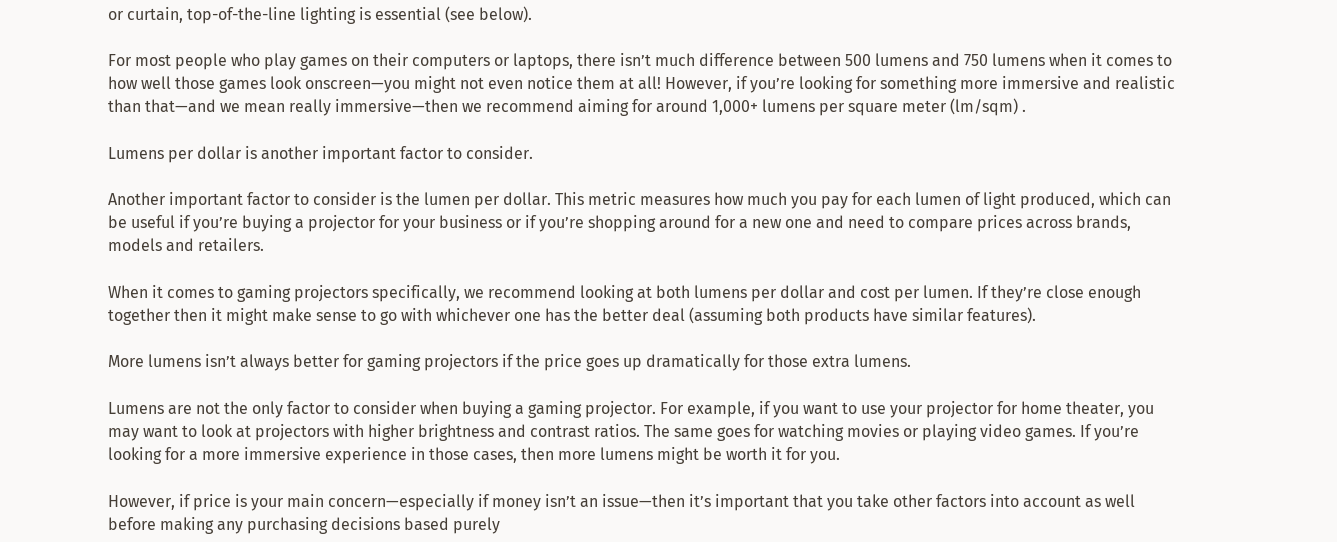or curtain, top-of-the-line lighting is essential (see below).

For most people who play games on their computers or laptops, there isn’t much difference between 500 lumens and 750 lumens when it comes to how well those games look onscreen—you might not even notice them at all! However, if you’re looking for something more immersive and realistic than that—and we mean really immersive—then we recommend aiming for around 1,000+ lumens per square meter (lm/sqm) .

Lumens per dollar is another important factor to consider.

Another important factor to consider is the lumen per dollar. This metric measures how much you pay for each lumen of light produced, which can be useful if you’re buying a projector for your business or if you’re shopping around for a new one and need to compare prices across brands, models and retailers.

When it comes to gaming projectors specifically, we recommend looking at both lumens per dollar and cost per lumen. If they’re close enough together then it might make sense to go with whichever one has the better deal (assuming both products have similar features).

More lumens isn’t always better for gaming projectors if the price goes up dramatically for those extra lumens.

Lumens are not the only factor to consider when buying a gaming projector. For example, if you want to use your projector for home theater, you may want to look at projectors with higher brightness and contrast ratios. The same goes for watching movies or playing video games. If you’re looking for a more immersive experience in those cases, then more lumens might be worth it for you.

However, if price is your main concern—especially if money isn’t an issue—then it’s important that you take other factors into account as well before making any purchasing decisions based purely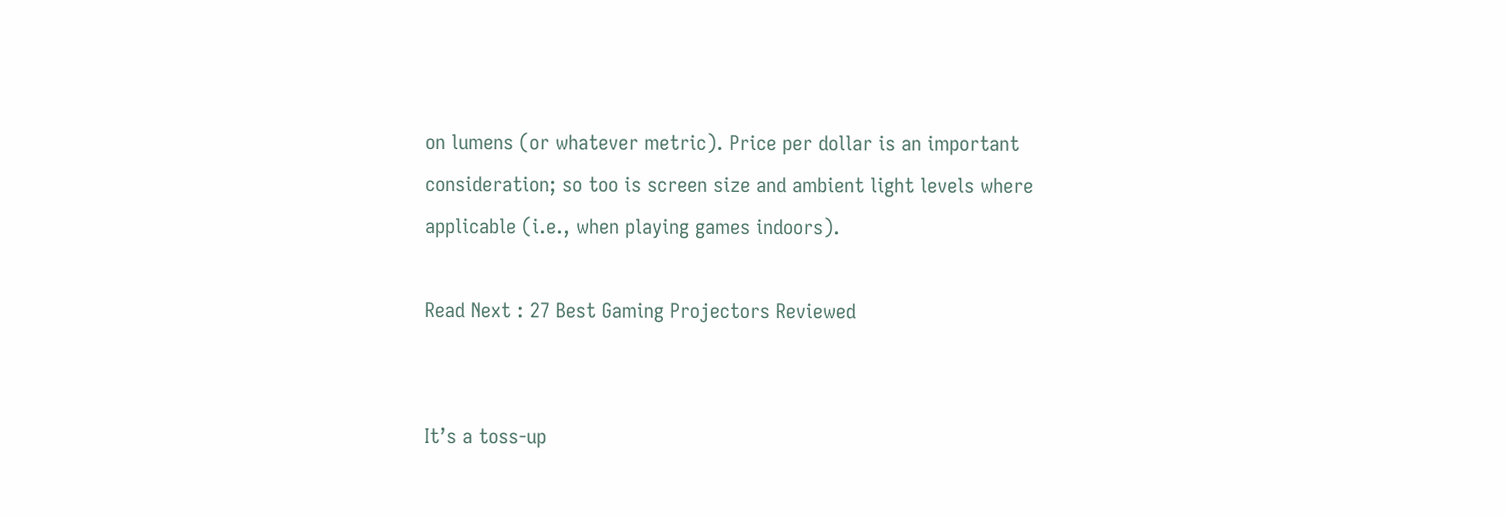on lumens (or whatever metric). Price per dollar is an important consideration; so too is screen size and ambient light levels where applicable (i.e., when playing games indoors).

Read Next : 27 Best Gaming Projectors Reviewed


It’s a toss-up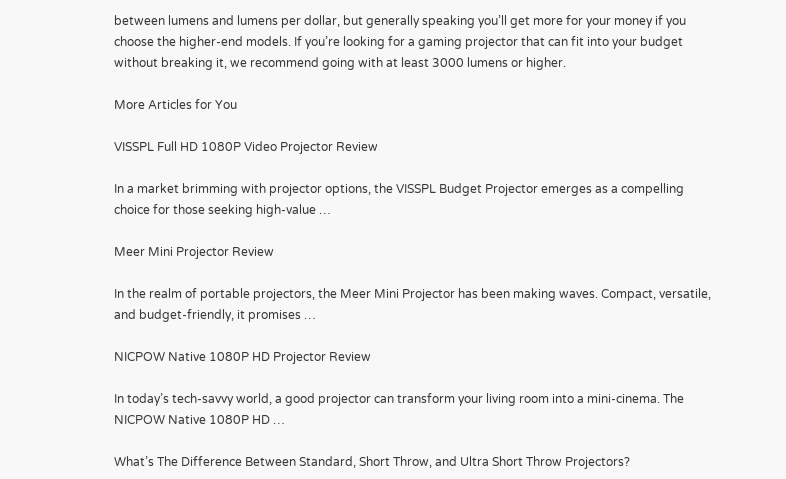between lumens and lumens per dollar, but generally speaking you’ll get more for your money if you choose the higher-end models. If you’re looking for a gaming projector that can fit into your budget without breaking it, we recommend going with at least 3000 lumens or higher.

More Articles for You

VISSPL Full HD 1080P Video Projector Review

In a market brimming with projector options, the VISSPL Budget Projector emerges as a compelling choice for those seeking high-value …

Meer Mini Projector Review

In the realm of portable projectors, the Meer Mini Projector has been making waves. Compact, versatile, and budget-friendly, it promises …

NICPOW Native 1080P HD Projector Review

In today’s tech-savvy world, a good projector can transform your living room into a mini-cinema. The NICPOW Native 1080P HD …

What’s The Difference Between Standard, Short Throw, and Ultra Short Throw Projectors?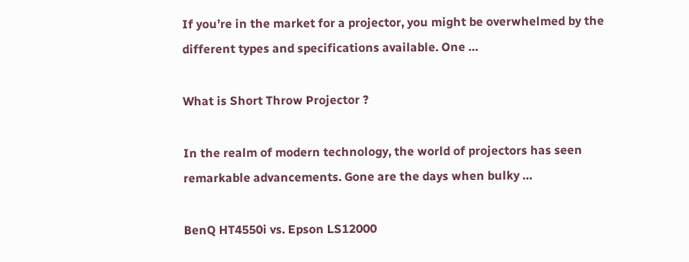If you’re in the market for a projector, you might be overwhelmed by the different types and specifications available. One …

What is Short Throw Projector ?

In the realm of modern technology, the world of projectors has seen remarkable advancements. Gone are the days when bulky …

BenQ HT4550i vs. Epson LS12000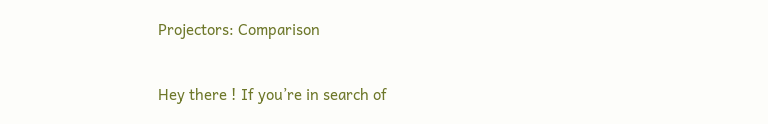Projectors: Comparison

Hey there ! If you’re in search of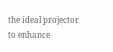the ideal projector to enhance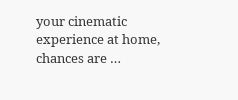your cinematic experience at home, chances are …